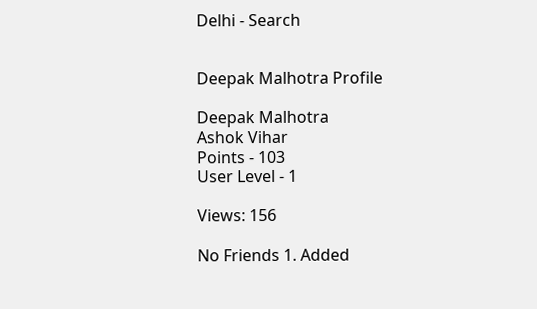Delhi - Search


Deepak Malhotra Profile

Deepak Malhotra
Ashok Vihar
Points - 103
User Level - 1

Views: 156

No Friends 1. Added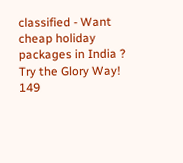classified - Want cheap holiday packages in India ? Try the Glory Way! 149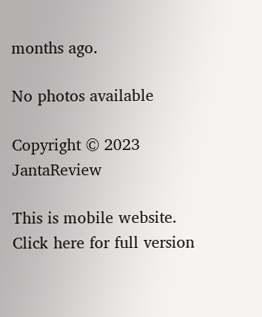months ago.

No photos available

Copyright © 2023 JantaReview

This is mobile website.
Click here for full version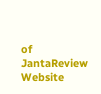of JantaReview Website